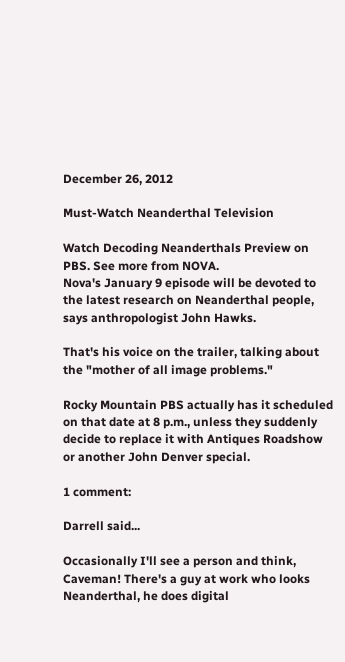December 26, 2012

Must-Watch Neanderthal Television

Watch Decoding Neanderthals Preview on PBS. See more from NOVA.
Nova's January 9 episode will be devoted to the latest research on Neanderthal people, says anthropologist John Hawks.

That's his voice on the trailer, talking about the "mother of all image problems."

Rocky Mountain PBS actually has it scheduled on that date at 8 p.m., unless they suddenly decide to replace it with Antiques Roadshow or another John Denver special.

1 comment:

Darrell said...

Occasionally I'll see a person and think, Caveman! There's a guy at work who looks Neanderthal, he does digital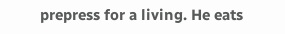prepress for a living. He eats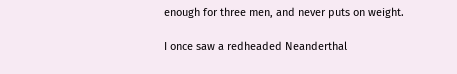enough for three men, and never puts on weight.

I once saw a redheaded Neanderthal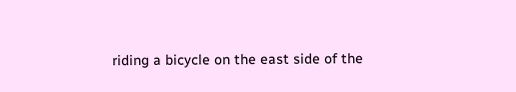riding a bicycle on the east side of the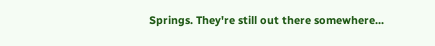Springs. They're still out there somewhere...